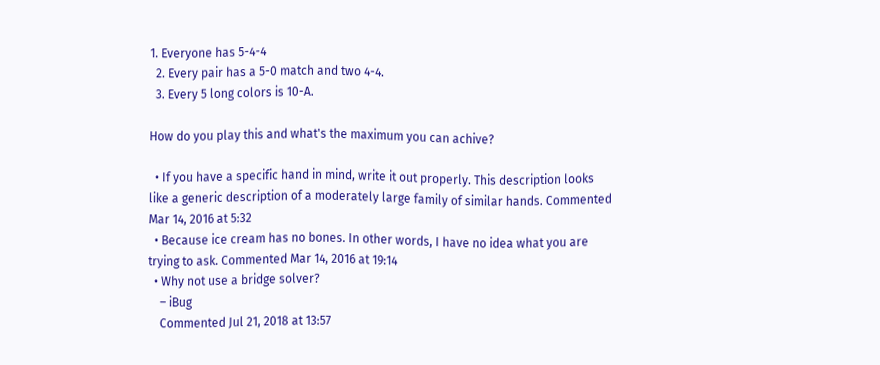1. Everyone has 5-4-4
  2. Every pair has a 5-0 match and two 4-4.
  3. Every 5 long colors is 10-A.

How do you play this and what's the maximum you can achive?

  • If you have a specific hand in mind, write it out properly. This description looks like a generic description of a moderately large family of similar hands. Commented Mar 14, 2016 at 5:32
  • Because ice cream has no bones. In other words, I have no idea what you are trying to ask. Commented Mar 14, 2016 at 19:14
  • Why not use a bridge solver?
    – iBug
    Commented Jul 21, 2018 at 13:57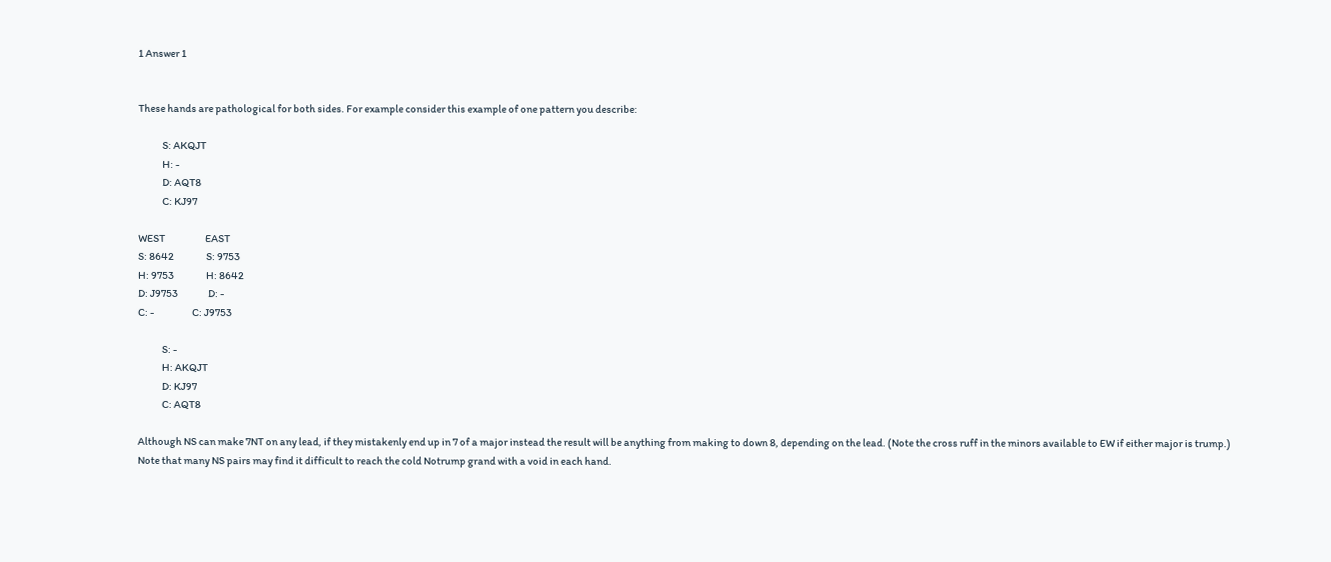1 Answer 1


These hands are pathological for both sides. For example consider this example of one pattern you describe:

            S: AKQJT
            H: -
            D: AQT8
            C: KJ97

WEST                    EAST
S: 8642                S: 9753
H: 9753                H: 8642
D: J9753               D: -
C: -                   C: J9753

            S: -
            H: AKQJT
            D: KJ97
            C: AQT8

Although NS can make 7NT on any lead, if they mistakenly end up in 7 of a major instead the result will be anything from making to down 8, depending on the lead. (Note the cross ruff in the minors available to EW if either major is trump.) Note that many NS pairs may find it difficult to reach the cold Notrump grand with a void in each hand.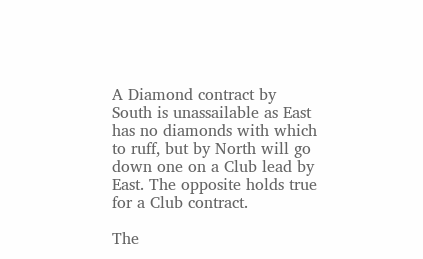A Diamond contract by South is unassailable as East has no diamonds with which to ruff, but by North will go down one on a Club lead by East. The opposite holds true for a Club contract.

The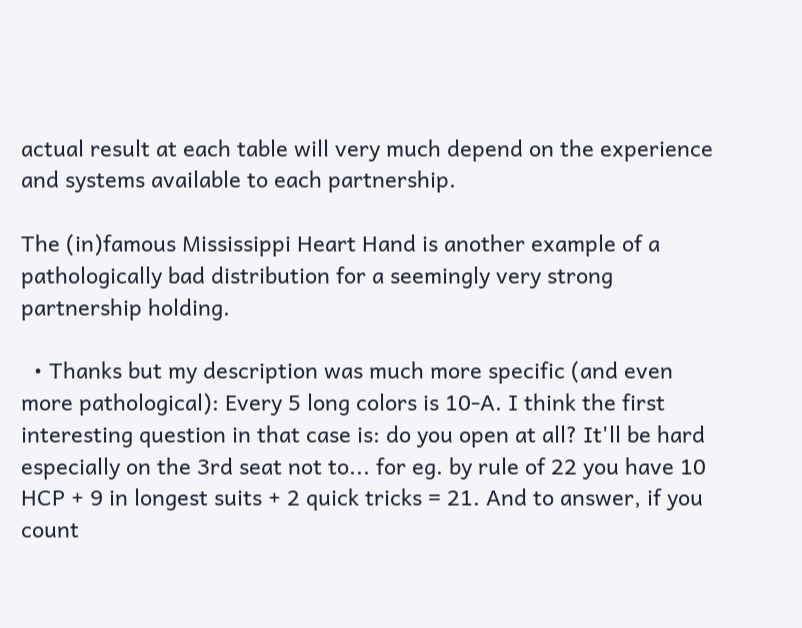actual result at each table will very much depend on the experience and systems available to each partnership.

The (in)famous Mississippi Heart Hand is another example of a pathologically bad distribution for a seemingly very strong partnership holding.

  • Thanks but my description was much more specific (and even more pathological): Every 5 long colors is 10-A. I think the first interesting question in that case is: do you open at all? It'll be hard especially on the 3rd seat not to... for eg. by rule of 22 you have 10 HCP + 9 in longest suits + 2 quick tricks = 21. And to answer, if you count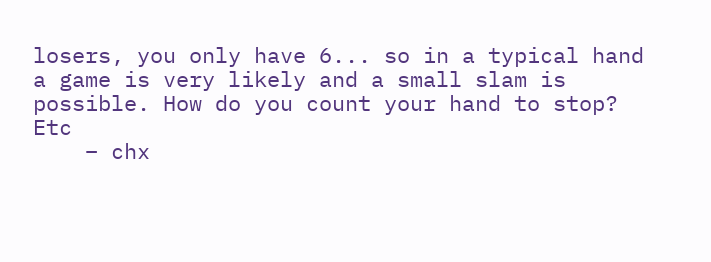losers, you only have 6... so in a typical hand a game is very likely and a small slam is possible. How do you count your hand to stop? Etc
    – chx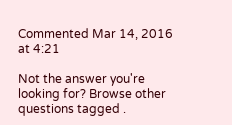Commented Mar 14, 2016 at 4:21

Not the answer you're looking for? Browse other questions tagged .